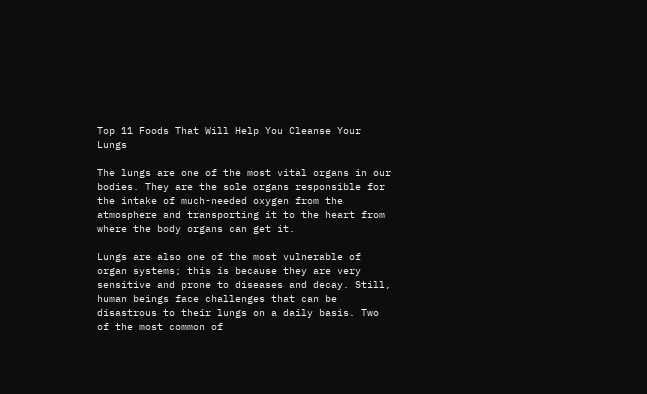Top 11 Foods That Will Help You Cleanse Your Lungs

The lungs are one of the most vital organs in our bodies. They are the sole organs responsible for the intake of much-needed oxygen from the atmosphere and transporting it to the heart from where the body organs can get it.

Lungs are also one of the most vulnerable of organ systems; this is because they are very sensitive and prone to diseases and decay. Still, human beings face challenges that can be disastrous to their lungs on a daily basis. Two of the most common of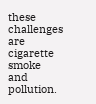these challenges are cigarette smoke and pollution.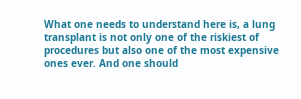What one needs to understand here is, a lung transplant is not only one of the riskiest of procedures but also one of the most expensive ones ever. And one should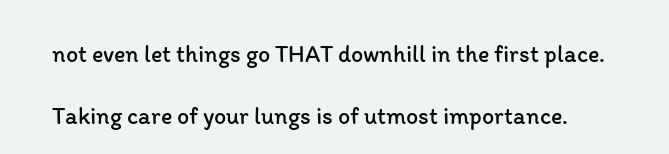not even let things go THAT downhill in the first place.

Taking care of your lungs is of utmost importance.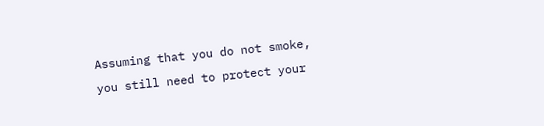Assuming that you do not smoke, you still need to protect your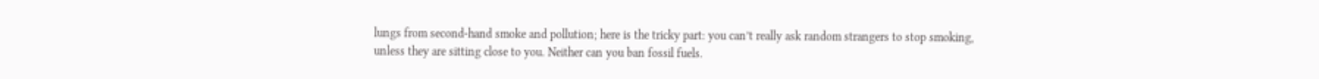lungs from second-hand smoke and pollution; here is the tricky part: you can’t really ask random strangers to stop smoking, unless they are sitting close to you. Neither can you ban fossil fuels.